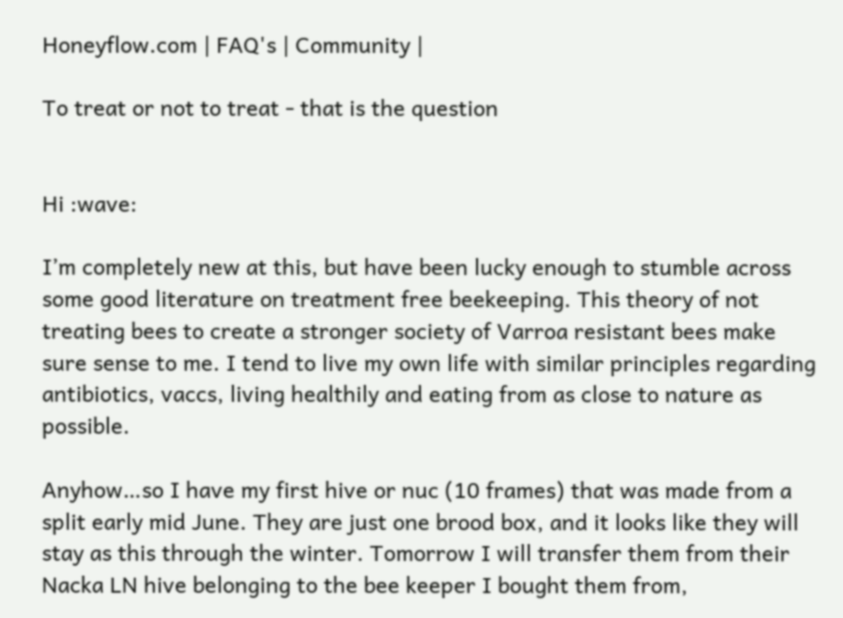Honeyflow.com | FAQ's | Community |

To treat or not to treat - that is the question


Hi :wave:

I’m completely new at this, but have been lucky enough to stumble across some good literature on treatment free beekeeping. This theory of not treating bees to create a stronger society of Varroa resistant bees make sure sense to me. I tend to live my own life with similar principles regarding antibiotics, vaccs, living healthily and eating from as close to nature as possible.

Anyhow…so I have my first hive or nuc (10 frames) that was made from a split early mid June. They are just one brood box, and it looks like they will stay as this through the winter. Tomorrow I will transfer them from their Nacka LN hive belonging to the bee keeper I bought them from,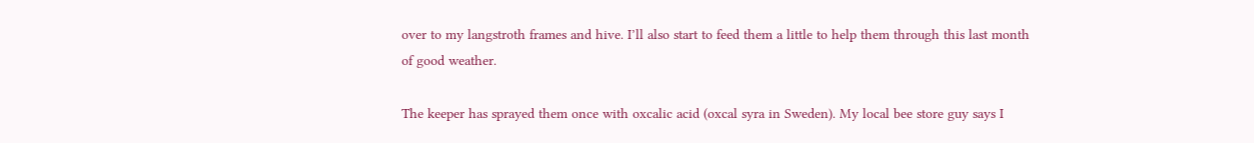over to my langstroth frames and hive. I’ll also start to feed them a little to help them through this last month of good weather.

The keeper has sprayed them once with oxcalic acid (oxcal syra in Sweden). My local bee store guy says I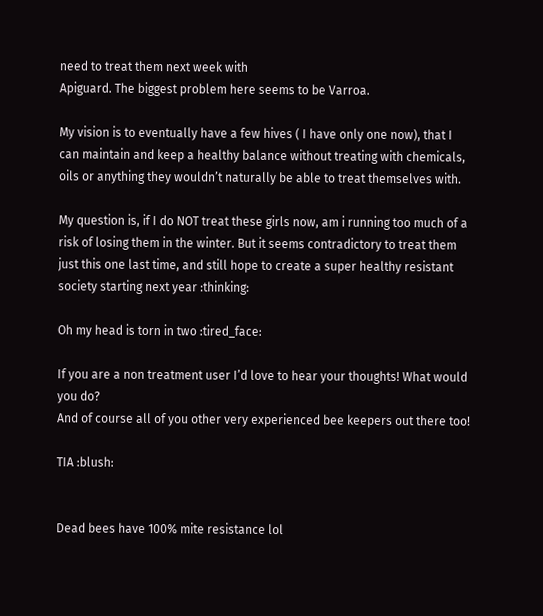need to treat them next week with
Apiguard. The biggest problem here seems to be Varroa.

My vision is to eventually have a few hives ( I have only one now), that I can maintain and keep a healthy balance without treating with chemicals, oils or anything they wouldn’t naturally be able to treat themselves with.

My question is, if I do NOT treat these girls now, am i running too much of a risk of losing them in the winter. But it seems contradictory to treat them just this one last time, and still hope to create a super healthy resistant society starting next year :thinking:

Oh my head is torn in two :tired_face:

If you are a non treatment user I’d love to hear your thoughts! What would you do?
And of course all of you other very experienced bee keepers out there too!

TIA :blush:


Dead bees have 100% mite resistance lol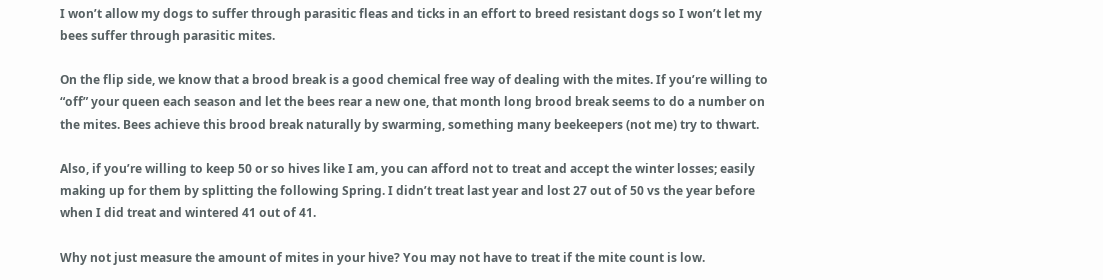I won’t allow my dogs to suffer through parasitic fleas and ticks in an effort to breed resistant dogs so I won’t let my bees suffer through parasitic mites.

On the flip side, we know that a brood break is a good chemical free way of dealing with the mites. If you’re willing to “off” your queen each season and let the bees rear a new one, that month long brood break seems to do a number on the mites. Bees achieve this brood break naturally by swarming, something many beekeepers (not me) try to thwart.

Also, if you’re willing to keep 50 or so hives like I am, you can afford not to treat and accept the winter losses; easily making up for them by splitting the following Spring. I didn’t treat last year and lost 27 out of 50 vs the year before when I did treat and wintered 41 out of 41.

Why not just measure the amount of mites in your hive? You may not have to treat if the mite count is low.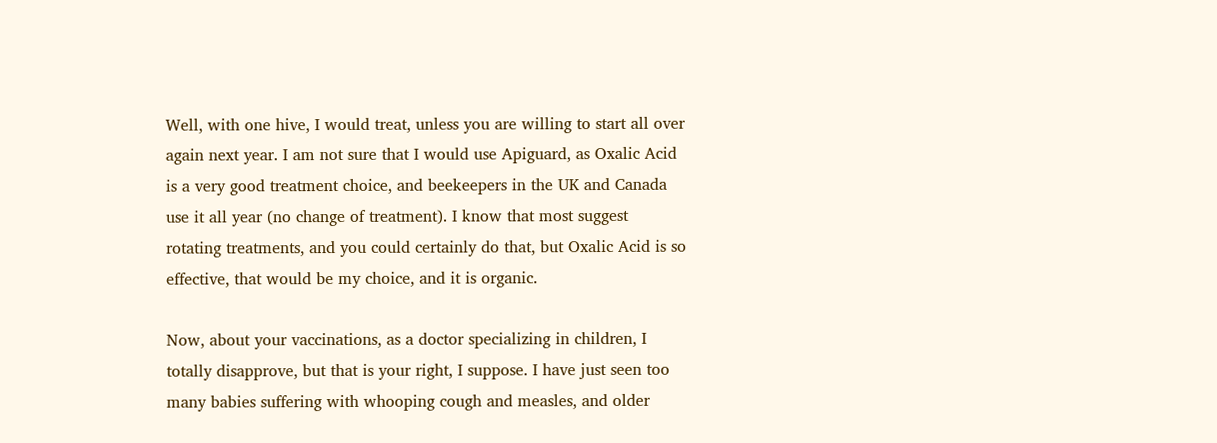Well, with one hive, I would treat, unless you are willing to start all over again next year. I am not sure that I would use Apiguard, as Oxalic Acid is a very good treatment choice, and beekeepers in the UK and Canada use it all year (no change of treatment). I know that most suggest rotating treatments, and you could certainly do that, but Oxalic Acid is so effective, that would be my choice, and it is organic.

Now, about your vaccinations, as a doctor specializing in children, I totally disapprove, but that is your right, I suppose. I have just seen too many babies suffering with whooping cough and measles, and older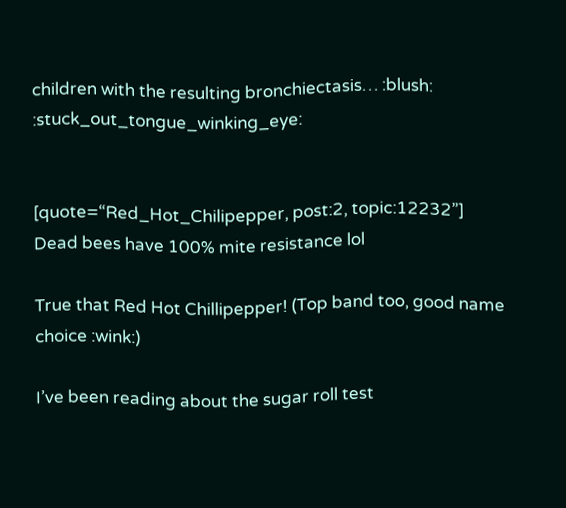children with the resulting bronchiectasis… :blush: :stuck_out_tongue_winking_eye:


[quote=“Red_Hot_Chilipepper, post:2, topic:12232”]
Dead bees have 100% mite resistance lol

True that Red Hot Chillipepper! (Top band too, good name choice :wink:)

I’ve been reading about the sugar roll test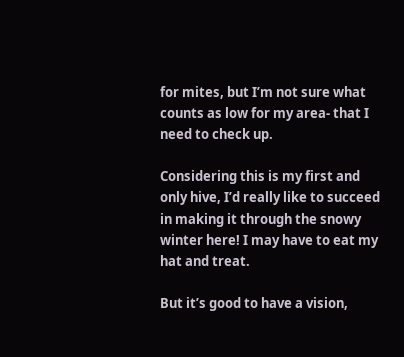for mites, but I’m not sure what counts as low for my area- that I need to check up.

Considering this is my first and only hive, I’d really like to succeed in making it through the snowy winter here! I may have to eat my hat and treat.

But it’s good to have a vision,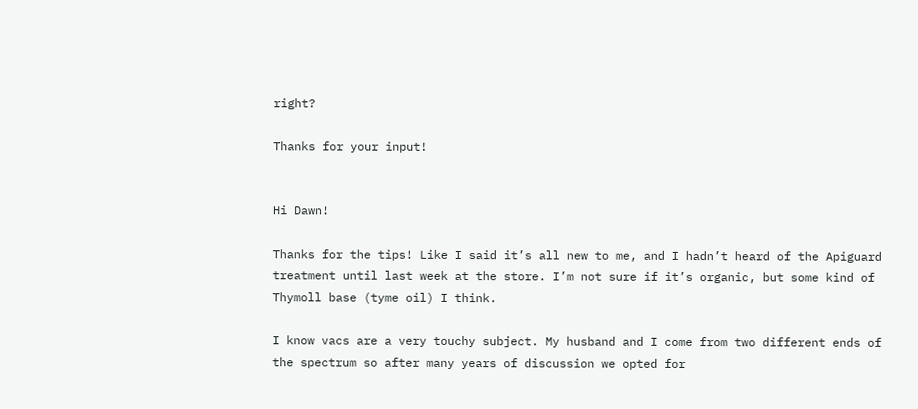right?

Thanks for your input!


Hi Dawn!

Thanks for the tips! Like I said it’s all new to me, and I hadn’t heard of the Apiguard treatment until last week at the store. I’m not sure if it’s organic, but some kind of Thymoll base (tyme oil) I think.

I know vacs are a very touchy subject. My husband and I come from two different ends of the spectrum so after many years of discussion we opted for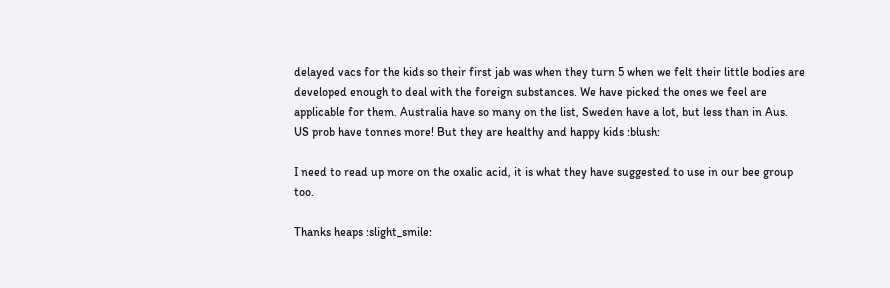delayed vacs for the kids so their first jab was when they turn 5 when we felt their little bodies are developed enough to deal with the foreign substances. We have picked the ones we feel are applicable for them. Australia have so many on the list, Sweden have a lot, but less than in Aus. US prob have tonnes more! But they are healthy and happy kids :blush:

I need to read up more on the oxalic acid, it is what they have suggested to use in our bee group too.

Thanks heaps :slight_smile: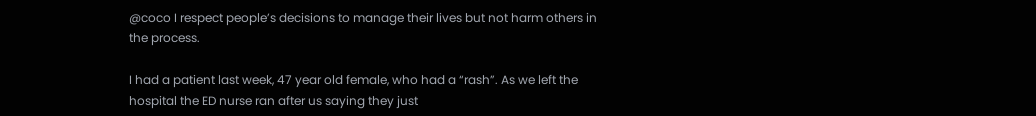@coco I respect people’s decisions to manage their lives but not harm others in the process.

I had a patient last week, 47 year old female, who had a “rash”. As we left the hospital the ED nurse ran after us saying they just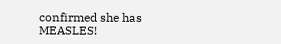confirmed she has MEASLES!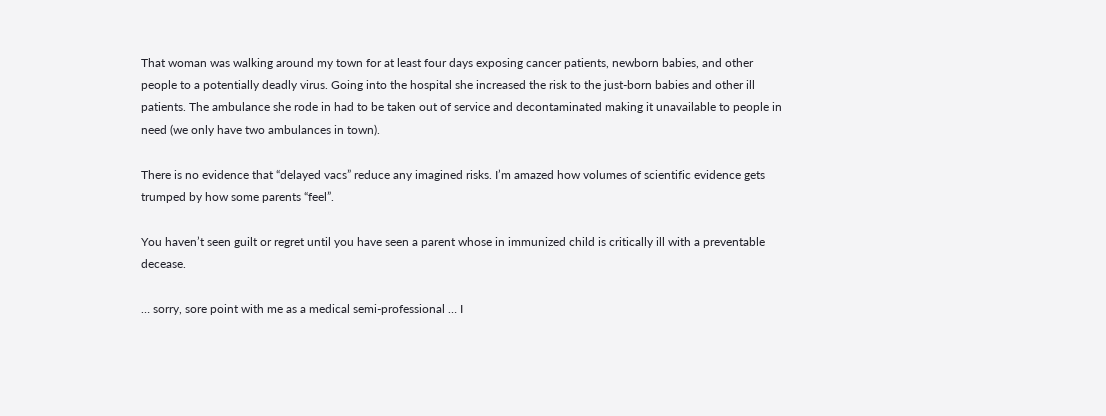That woman was walking around my town for at least four days exposing cancer patients, newborn babies, and other people to a potentially deadly virus. Going into the hospital she increased the risk to the just-born babies and other ill patients. The ambulance she rode in had to be taken out of service and decontaminated making it unavailable to people in need (we only have two ambulances in town).

There is no evidence that “delayed vacs” reduce any imagined risks. I’m amazed how volumes of scientific evidence gets trumped by how some parents “feel”.

You haven’t seen guilt or regret until you have seen a parent whose in immunized child is critically ill with a preventable decease.

… sorry, sore point with me as a medical semi-professional … I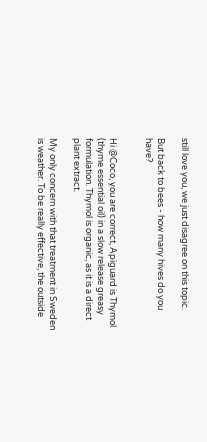still love you, we just disagree on this topic.

But back to bees - how many hives do you have?


Hi @Coco, you are correct, Apiguard is Thymol (thyme essential oil) in a slow release greasy formulation. Thymol is organic, as it is a direct plant extract.

My only concern with that treatment in Sweden is weather. To be really effective, the outside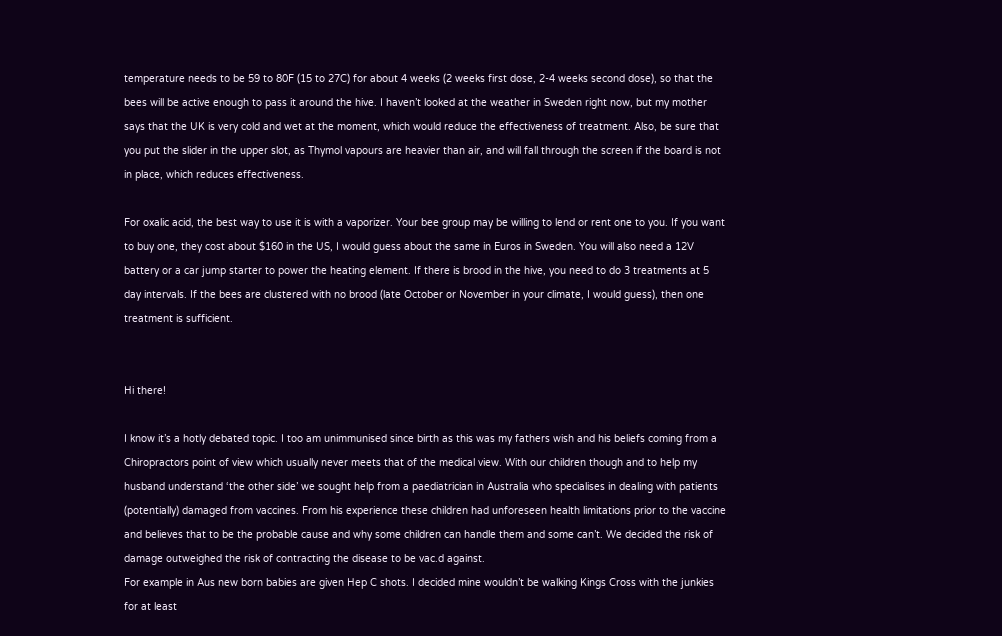temperature needs to be 59 to 80F (15 to 27C) for about 4 weeks (2 weeks first dose, 2-4 weeks second dose), so that the bees will be active enough to pass it around the hive. I haven’t looked at the weather in Sweden right now, but my mother says that the UK is very cold and wet at the moment, which would reduce the effectiveness of treatment. Also, be sure that you put the slider in the upper slot, as Thymol vapours are heavier than air, and will fall through the screen if the board is not in place, which reduces effectiveness.

For oxalic acid, the best way to use it is with a vaporizer. Your bee group may be willing to lend or rent one to you. If you want to buy one, they cost about $160 in the US, I would guess about the same in Euros in Sweden. You will also need a 12V battery or a car jump starter to power the heating element. If there is brood in the hive, you need to do 3 treatments at 5 day intervals. If the bees are clustered with no brood (late October or November in your climate, I would guess), then one treatment is sufficient.


Hi there!

I know it’s a hotly debated topic. I too am unimmunised since birth as this was my fathers wish and his beliefs coming from a Chiropractors point of view which usually never meets that of the medical view. With our children though and to help my husband understand ‘the other side’ we sought help from a paediatrician in Australia who specialises in dealing with patients (potentially) damaged from vaccines. From his experience these children had unforeseen health limitations prior to the vaccine and believes that to be the probable cause and why some children can handle them and some can’t. We decided the risk of damage outweighed the risk of contracting the disease to be vac.d against.
For example in Aus new born babies are given Hep C shots. I decided mine wouldn’t be walking Kings Cross with the junkies for at least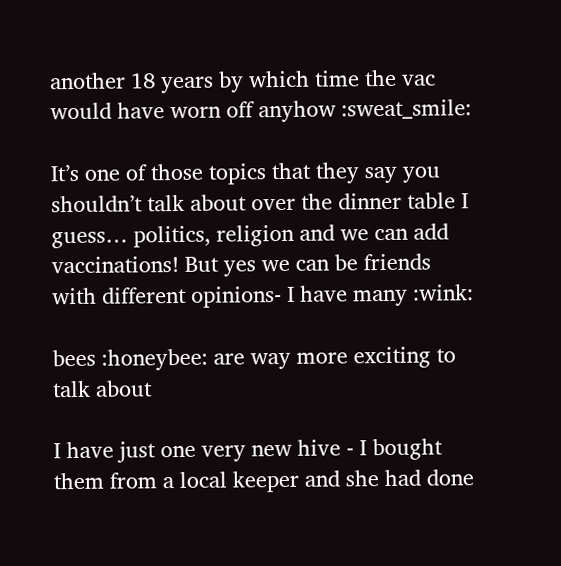another 18 years by which time the vac would have worn off anyhow :sweat_smile:

It’s one of those topics that they say you shouldn’t talk about over the dinner table I guess… politics, religion and we can add vaccinations! But yes we can be friends with different opinions- I have many :wink:

bees :honeybee: are way more exciting to talk about

I have just one very new hive - I bought them from a local keeper and she had done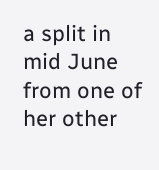a split in mid June from one of her other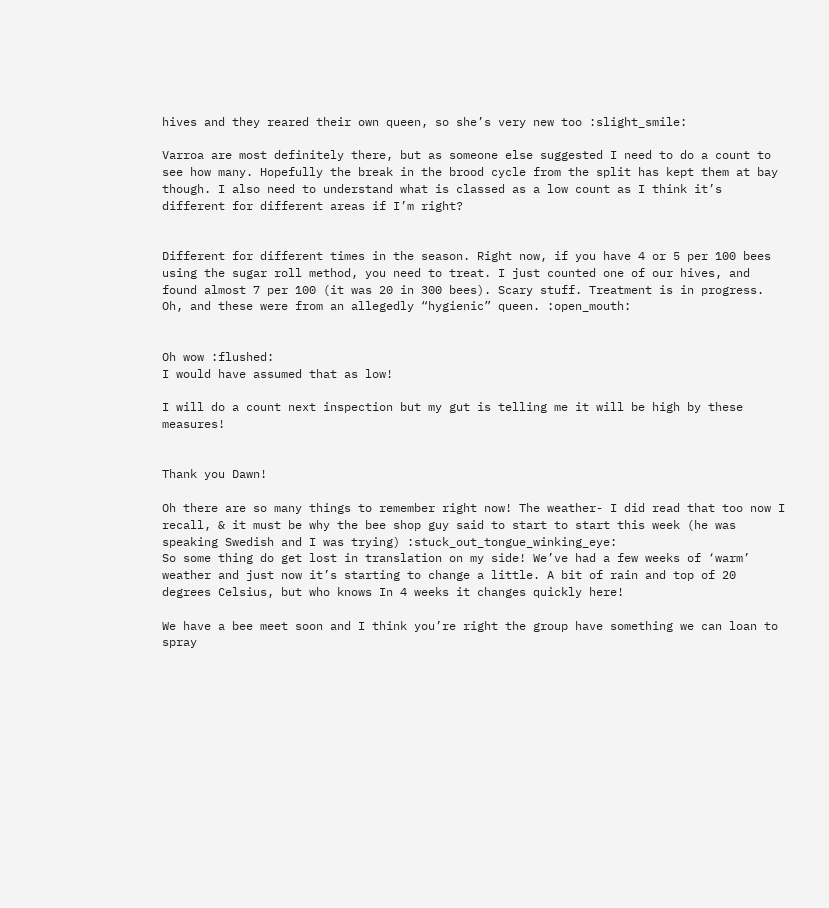hives and they reared their own queen, so she’s very new too :slight_smile:

Varroa are most definitely there, but as someone else suggested I need to do a count to see how many. Hopefully the break in the brood cycle from the split has kept them at bay though. I also need to understand what is classed as a low count as I think it’s different for different areas if I’m right?


Different for different times in the season. Right now, if you have 4 or 5 per 100 bees using the sugar roll method, you need to treat. I just counted one of our hives, and found almost 7 per 100 (it was 20 in 300 bees). Scary stuff. Treatment is in progress. Oh, and these were from an allegedly “hygienic” queen. :open_mouth:


Oh wow :flushed:
I would have assumed that as low!

I will do a count next inspection but my gut is telling me it will be high by these measures!


Thank you Dawn!

Oh there are so many things to remember right now! The weather- I did read that too now I recall, & it must be why the bee shop guy said to start to start this week (he was speaking Swedish and I was trying) :stuck_out_tongue_winking_eye:
So some thing do get lost in translation on my side! We’ve had a few weeks of ‘warm’ weather and just now it’s starting to change a little. A bit of rain and top of 20 degrees Celsius, but who knows In 4 weeks it changes quickly here!

We have a bee meet soon and I think you’re right the group have something we can loan to spray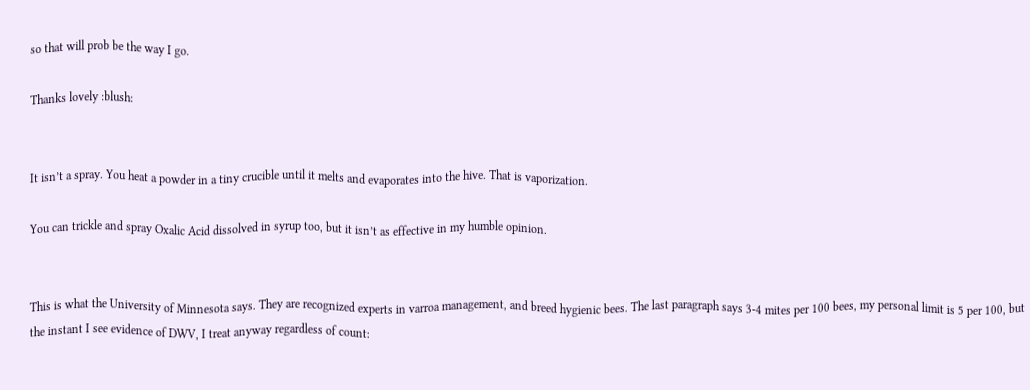so that will prob be the way I go.

Thanks lovely :blush:


It isn’t a spray. You heat a powder in a tiny crucible until it melts and evaporates into the hive. That is vaporization.

You can trickle and spray Oxalic Acid dissolved in syrup too, but it isn’t as effective in my humble opinion.


This is what the University of Minnesota says. They are recognized experts in varroa management, and breed hygienic bees. The last paragraph says 3-4 mites per 100 bees, my personal limit is 5 per 100, but the instant I see evidence of DWV, I treat anyway regardless of count: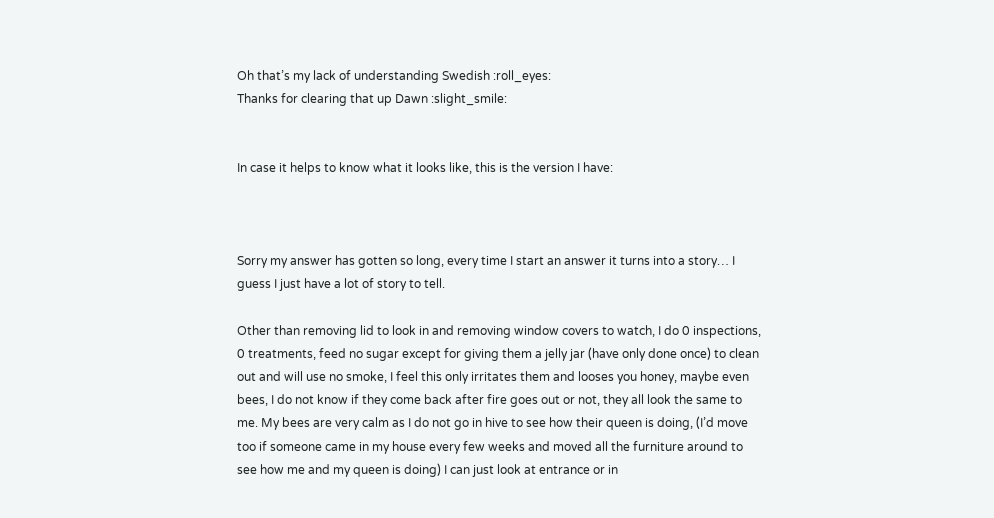Oh that’s my lack of understanding Swedish :roll_eyes:
Thanks for clearing that up Dawn :slight_smile:


In case it helps to know what it looks like, this is the version I have:



Sorry my answer has gotten so long, every time I start an answer it turns into a story… I guess I just have a lot of story to tell.

Other than removing lid to look in and removing window covers to watch, I do 0 inspections, 0 treatments, feed no sugar except for giving them a jelly jar (have only done once) to clean out and will use no smoke, I feel this only irritates them and looses you honey, maybe even bees, I do not know if they come back after fire goes out or not, they all look the same to me. My bees are very calm as I do not go in hive to see how their queen is doing, (I’d move too if someone came in my house every few weeks and moved all the furniture around to see how me and my queen is doing) I can just look at entrance or in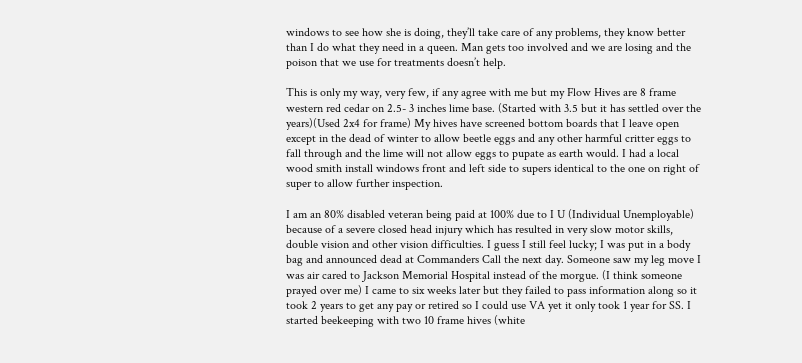windows to see how she is doing, they’ll take care of any problems, they know better than I do what they need in a queen. Man gets too involved and we are losing and the poison that we use for treatments doesn’t help.

This is only my way, very few, if any agree with me but my Flow Hives are 8 frame western red cedar on 2.5- 3 inches lime base. (Started with 3.5 but it has settled over the years)(Used 2x4 for frame) My hives have screened bottom boards that I leave open except in the dead of winter to allow beetle eggs and any other harmful critter eggs to fall through and the lime will not allow eggs to pupate as earth would. I had a local wood smith install windows front and left side to supers identical to the one on right of super to allow further inspection.

I am an 80% disabled veteran being paid at 100% due to I U (Individual Unemployable) because of a severe closed head injury which has resulted in very slow motor skills, double vision and other vision difficulties. I guess I still feel lucky; I was put in a body bag and announced dead at Commanders Call the next day. Someone saw my leg move I was air cared to Jackson Memorial Hospital instead of the morgue. (I think someone prayed over me) I came to six weeks later but they failed to pass information along so it took 2 years to get any pay or retired so I could use VA yet it only took 1 year for SS. I started beekeeping with two 10 frame hives (white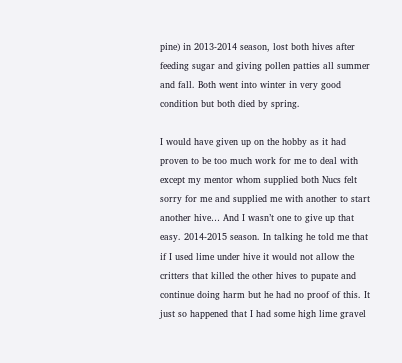pine) in 2013-2014 season, lost both hives after feeding sugar and giving pollen patties all summer and fall. Both went into winter in very good condition but both died by spring.

I would have given up on the hobby as it had proven to be too much work for me to deal with except my mentor whom supplied both Nucs felt sorry for me and supplied me with another to start another hive… And I wasn’t one to give up that easy. 2014-2015 season. In talking he told me that if I used lime under hive it would not allow the critters that killed the other hives to pupate and continue doing harm but he had no proof of this. It just so happened that I had some high lime gravel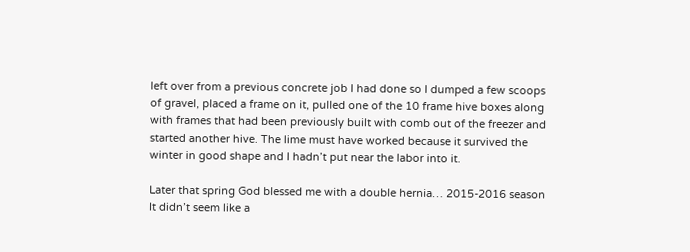left over from a previous concrete job I had done so I dumped a few scoops of gravel, placed a frame on it, pulled one of the 10 frame hive boxes along with frames that had been previously built with comb out of the freezer and started another hive. The lime must have worked because it survived the winter in good shape and I hadn’t put near the labor into it.

Later that spring God blessed me with a double hernia… 2015-2016 season It didn’t seem like a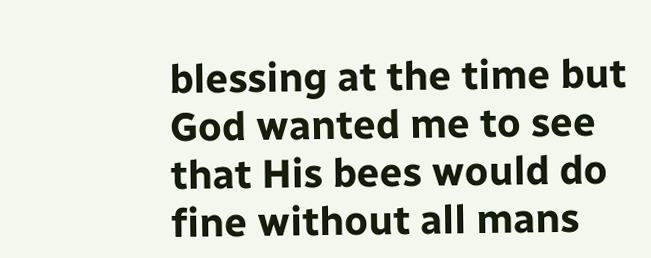blessing at the time but God wanted me to see that His bees would do fine without all mans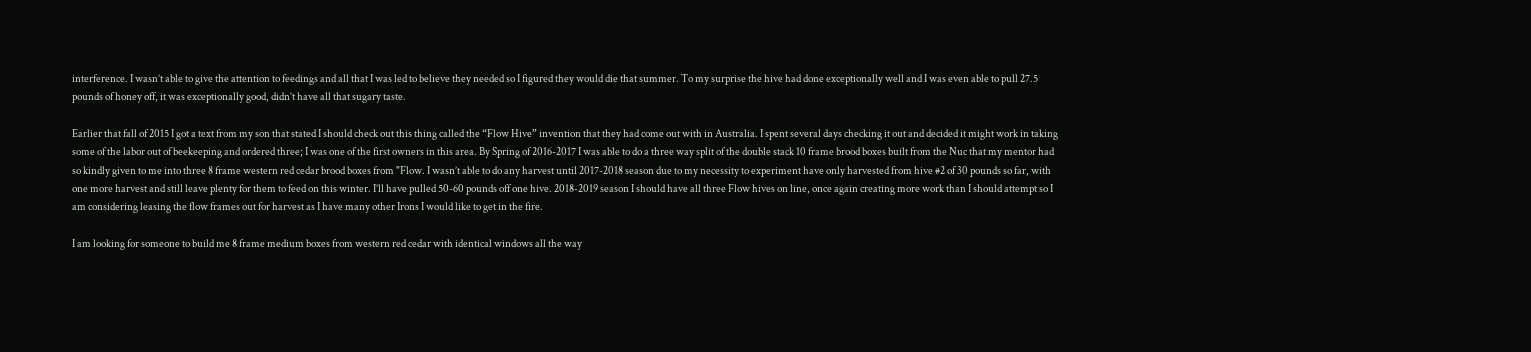interference. I wasn’t able to give the attention to feedings and all that I was led to believe they needed so I figured they would die that summer. To my surprise the hive had done exceptionally well and I was even able to pull 27.5 pounds of honey off, it was exceptionally good, didn’t have all that sugary taste.

Earlier that fall of 2015 I got a text from my son that stated I should check out this thing called the “Flow Hive” invention that they had come out with in Australia. I spent several days checking it out and decided it might work in taking some of the labor out of beekeeping and ordered three; I was one of the first owners in this area. By Spring of 2016-2017 I was able to do a three way split of the double stack 10 frame brood boxes built from the Nuc that my mentor had so kindly given to me into three 8 frame western red cedar brood boxes from "Flow. I wasn’t able to do any harvest until 2017-2018 season due to my necessity to experiment have only harvested from hive #2 of 30 pounds so far, with one more harvest and still leave plenty for them to feed on this winter. I’ll have pulled 50-60 pounds off one hive. 2018-2019 season I should have all three Flow hives on line, once again creating more work than I should attempt so I am considering leasing the flow frames out for harvest as I have many other Irons I would like to get in the fire.

I am looking for someone to build me 8 frame medium boxes from western red cedar with identical windows all the way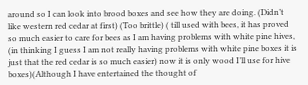around so I can look into brood boxes and see how they are doing. (Didn’t like western red cedar at first) (Too brittle) ( till used with bees, it has proved so much easier to care for bees as I am having problems with white pine hives, (in thinking I guess I am not really having problems with white pine boxes it is just that the red cedar is so much easier) now it is only wood I’ll use for hive boxes)(Although I have entertained the thought of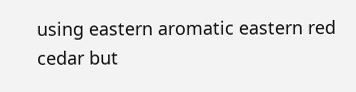using eastern aromatic eastern red cedar but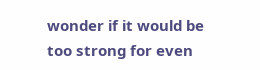wonder if it would be too strong for even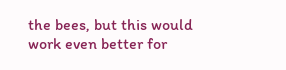the bees, but this would work even better for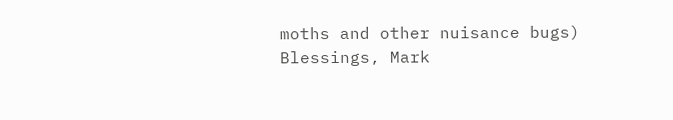moths and other nuisance bugs)
Blessings, Mark